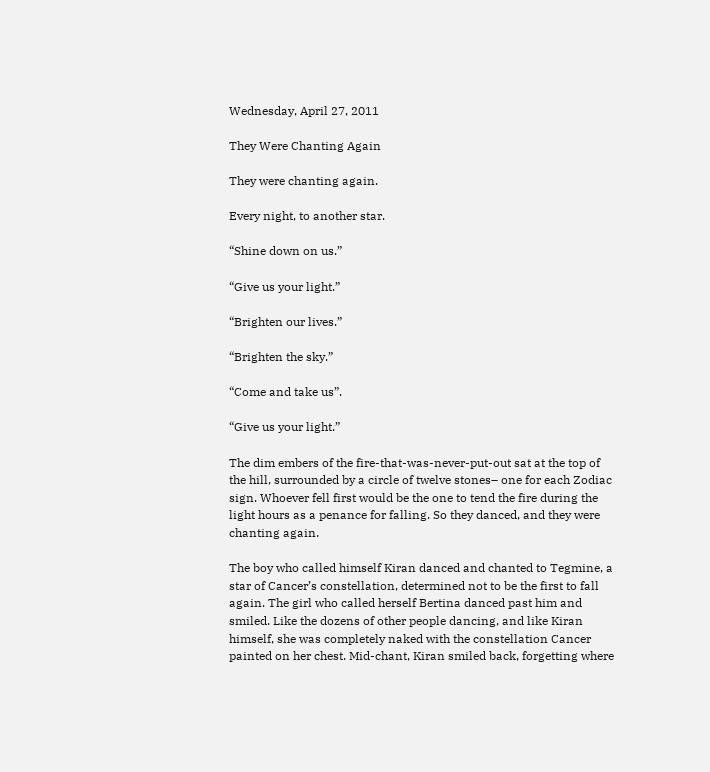Wednesday, April 27, 2011

They Were Chanting Again

They were chanting again.

Every night, to another star.

“Shine down on us.”

“Give us your light.”

“Brighten our lives.”

“Brighten the sky.”

“Come and take us”.

“Give us your light.”

The dim embers of the fire-that-was-never-put-out sat at the top of the hill, surrounded by a circle of twelve stones– one for each Zodiac sign. Whoever fell first would be the one to tend the fire during the light hours as a penance for falling. So they danced, and they were chanting again.

The boy who called himself Kiran danced and chanted to Tegmine, a star of Cancer’s constellation, determined not to be the first to fall again. The girl who called herself Bertina danced past him and smiled. Like the dozens of other people dancing, and like Kiran himself, she was completely naked with the constellation Cancer painted on her chest. Mid-chant, Kiran smiled back, forgetting where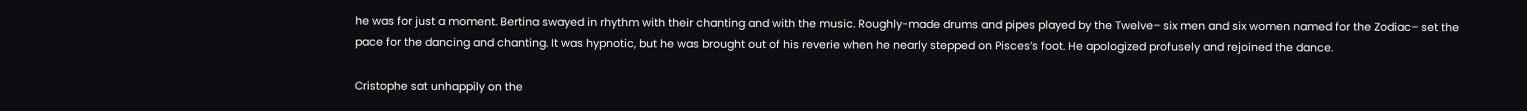he was for just a moment. Bertina swayed in rhythm with their chanting and with the music. Roughly-made drums and pipes played by the Twelve– six men and six women named for the Zodiac– set the pace for the dancing and chanting. It was hypnotic, but he was brought out of his reverie when he nearly stepped on Pisces’s foot. He apologized profusely and rejoined the dance.

Cristophe sat unhappily on the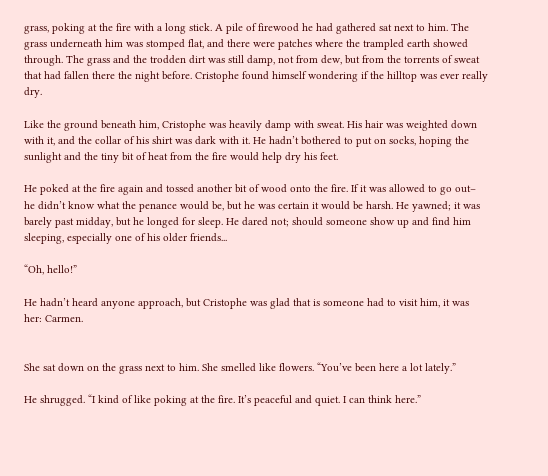grass, poking at the fire with a long stick. A pile of firewood he had gathered sat next to him. The grass underneath him was stomped flat, and there were patches where the trampled earth showed through. The grass and the trodden dirt was still damp, not from dew, but from the torrents of sweat that had fallen there the night before. Cristophe found himself wondering if the hilltop was ever really dry.

Like the ground beneath him, Cristophe was heavily damp with sweat. His hair was weighted down with it, and the collar of his shirt was dark with it. He hadn’t bothered to put on socks, hoping the sunlight and the tiny bit of heat from the fire would help dry his feet.

He poked at the fire again and tossed another bit of wood onto the fire. If it was allowed to go out– he didn’t know what the penance would be, but he was certain it would be harsh. He yawned; it was barely past midday, but he longed for sleep. He dared not; should someone show up and find him sleeping, especially one of his older friends...

“Oh, hello!”

He hadn’t heard anyone approach, but Cristophe was glad that is someone had to visit him, it was her: Carmen.


She sat down on the grass next to him. She smelled like flowers. “You’ve been here a lot lately.”

He shrugged. “I kind of like poking at the fire. It’s peaceful and quiet. I can think here.”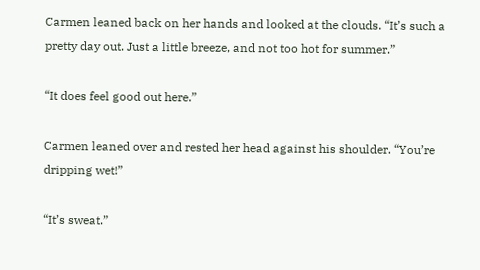Carmen leaned back on her hands and looked at the clouds. “It’s such a pretty day out. Just a little breeze, and not too hot for summer.”

“It does feel good out here.”

Carmen leaned over and rested her head against his shoulder. “You’re dripping wet!”

“It’s sweat.”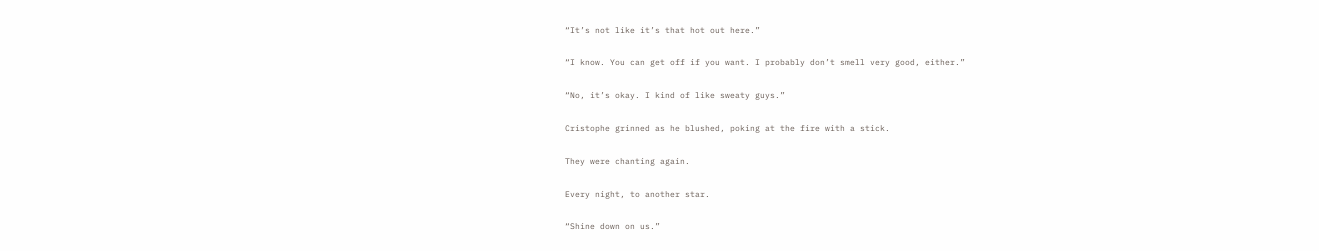“It’s not like it’s that hot out here.”

“I know. You can get off if you want. I probably don’t smell very good, either.”

“No, it’s okay. I kind of like sweaty guys.”

Cristophe grinned as he blushed, poking at the fire with a stick.

They were chanting again.

Every night, to another star.

“Shine down on us.”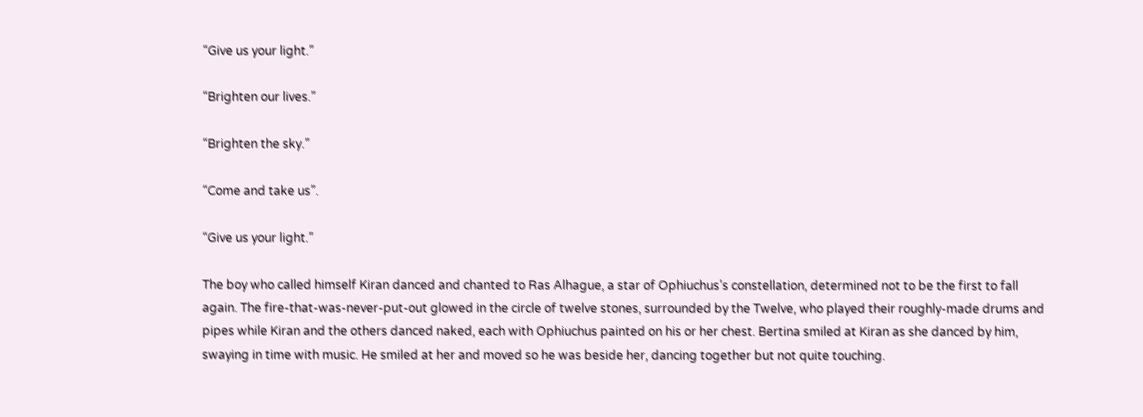“Give us your light.”

“Brighten our lives.”

“Brighten the sky.”

“Come and take us”.

“Give us your light.”

The boy who called himself Kiran danced and chanted to Ras Alhague, a star of Ophiuchus’s constellation, determined not to be the first to fall again. The fire-that-was-never-put-out glowed in the circle of twelve stones, surrounded by the Twelve, who played their roughly-made drums and pipes while Kiran and the others danced naked, each with Ophiuchus painted on his or her chest. Bertina smiled at Kiran as she danced by him, swaying in time with music. He smiled at her and moved so he was beside her, dancing together but not quite touching.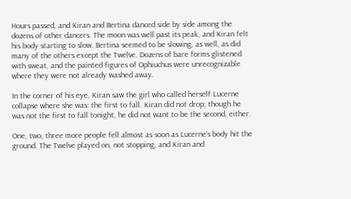Hours passed, and Kiran and Bertina danced side by side among the dozens of other dancers. The moon was well past its peak, and Kiran felt his body starting to slow. Bertina seemed to be slowing, as well, as did many of the others except the Twelve. Dozens of bare forms glistened with sweat, and the painted figures of Ophiuchus were unrecognizable where they were not already washed away.

In the corner of his eye, Kiran saw the girl who called herself Lucerne collapse where she was: the first to fall. Kiran did not drop; though he was not the first to fall tonight, he did not want to be the second, either.

One, two, three more people fell almost as soon as Lucerne’s body hit the ground. The Twelve played on, not stopping, and Kiran and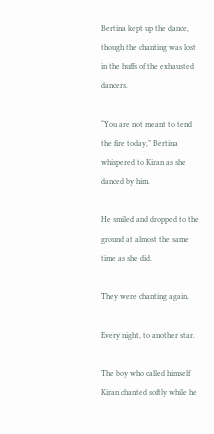Bertina kept up the dance, though the chanting was lost in the huffs of the exhausted dancers.

“You are not meant to tend the fire today,” Bertina whispered to Kiran as she danced by him.

He smiled and dropped to the ground at almost the same time as she did.

They were chanting again.

Every night, to another star.

The boy who called himself Kiran chanted softly while he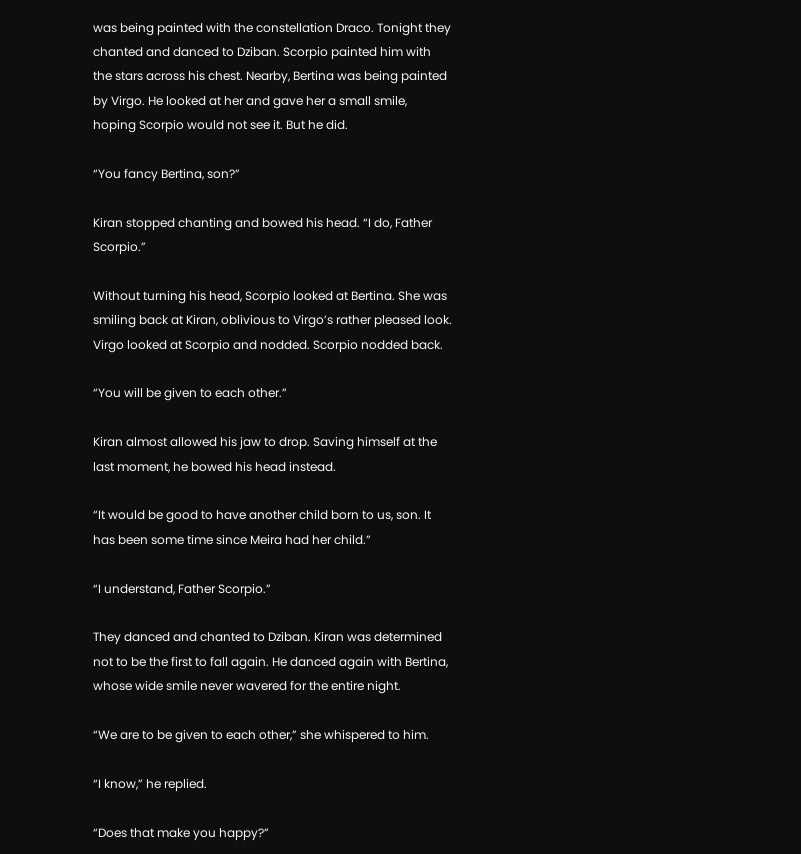was being painted with the constellation Draco. Tonight they chanted and danced to Dziban. Scorpio painted him with the stars across his chest. Nearby, Bertina was being painted by Virgo. He looked at her and gave her a small smile, hoping Scorpio would not see it. But he did.

“You fancy Bertina, son?”

Kiran stopped chanting and bowed his head. “I do, Father Scorpio.”

Without turning his head, Scorpio looked at Bertina. She was smiling back at Kiran, oblivious to Virgo’s rather pleased look. Virgo looked at Scorpio and nodded. Scorpio nodded back.

“You will be given to each other.”

Kiran almost allowed his jaw to drop. Saving himself at the last moment, he bowed his head instead.

“It would be good to have another child born to us, son. It has been some time since Meira had her child.”

“I understand, Father Scorpio.”

They danced and chanted to Dziban. Kiran was determined not to be the first to fall again. He danced again with Bertina, whose wide smile never wavered for the entire night.

“We are to be given to each other,” she whispered to him.

“I know,” he replied.

“Does that make you happy?”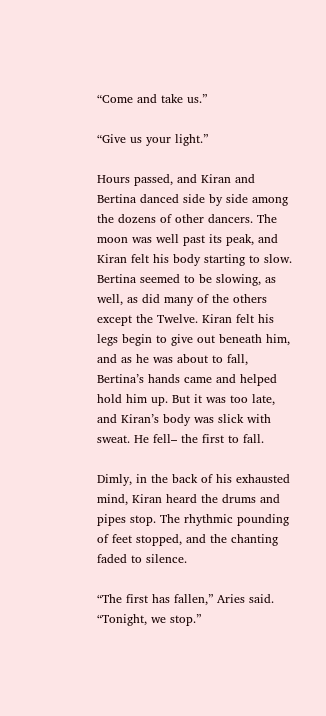“Come and take us.”

“Give us your light.”

Hours passed, and Kiran and Bertina danced side by side among the dozens of other dancers. The moon was well past its peak, and Kiran felt his body starting to slow. Bertina seemed to be slowing, as well, as did many of the others except the Twelve. Kiran felt his legs begin to give out beneath him, and as he was about to fall, Bertina’s hands came and helped hold him up. But it was too late, and Kiran’s body was slick with sweat. He fell– the first to fall.

Dimly, in the back of his exhausted mind, Kiran heard the drums and pipes stop. The rhythmic pounding of feet stopped, and the chanting faded to silence.

“The first has fallen,” Aries said. “Tonight, we stop.”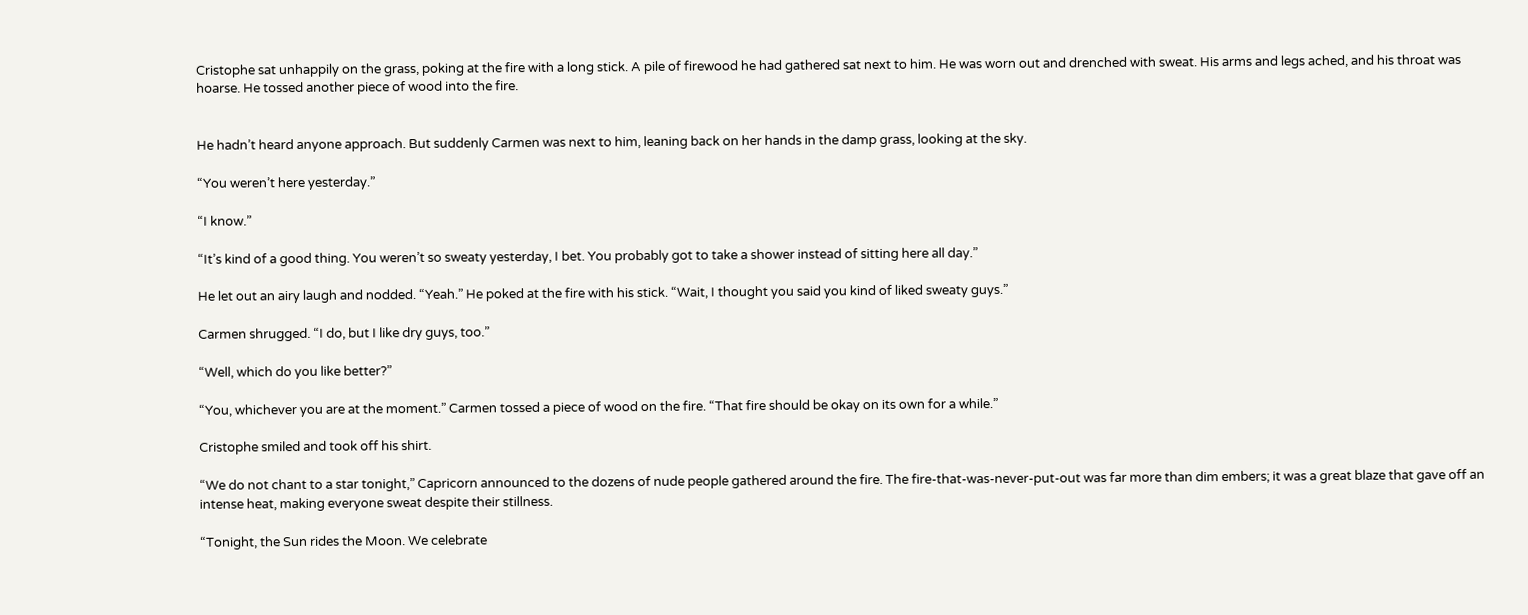Cristophe sat unhappily on the grass, poking at the fire with a long stick. A pile of firewood he had gathered sat next to him. He was worn out and drenched with sweat. His arms and legs ached, and his throat was hoarse. He tossed another piece of wood into the fire.


He hadn’t heard anyone approach. But suddenly Carmen was next to him, leaning back on her hands in the damp grass, looking at the sky.

“You weren’t here yesterday.”

“I know.”

“It’s kind of a good thing. You weren’t so sweaty yesterday, I bet. You probably got to take a shower instead of sitting here all day.”

He let out an airy laugh and nodded. “Yeah.” He poked at the fire with his stick. “Wait, I thought you said you kind of liked sweaty guys.”

Carmen shrugged. “I do, but I like dry guys, too.”

“Well, which do you like better?”

“You, whichever you are at the moment.” Carmen tossed a piece of wood on the fire. “That fire should be okay on its own for a while.”

Cristophe smiled and took off his shirt.

“We do not chant to a star tonight,” Capricorn announced to the dozens of nude people gathered around the fire. The fire-that-was-never-put-out was far more than dim embers; it was a great blaze that gave off an intense heat, making everyone sweat despite their stillness.

“Tonight, the Sun rides the Moon. We celebrate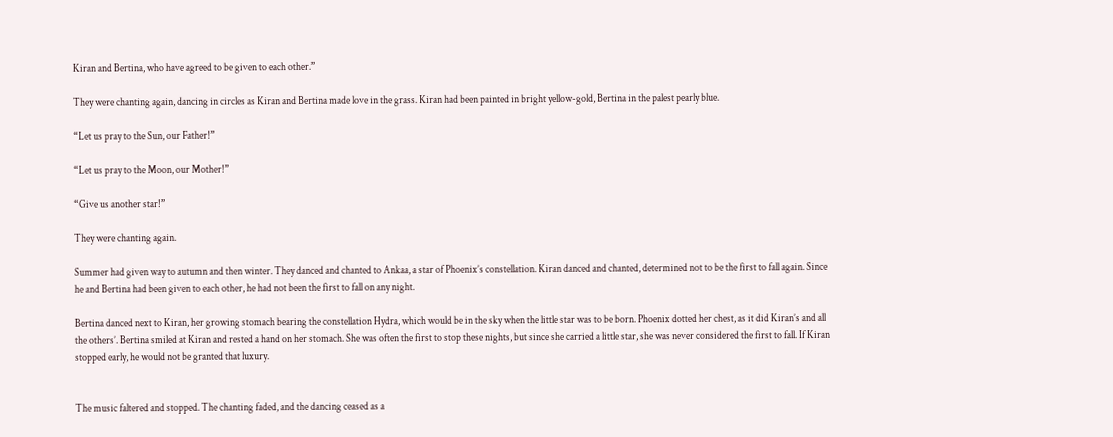Kiran and Bertina, who have agreed to be given to each other.”

They were chanting again, dancing in circles as Kiran and Bertina made love in the grass. Kiran had been painted in bright yellow-gold, Bertina in the palest pearly blue.

“Let us pray to the Sun, our Father!”

“Let us pray to the Moon, our Mother!”

“Give us another star!”

They were chanting again.

Summer had given way to autumn and then winter. They danced and chanted to Ankaa, a star of Phoenix’s constellation. Kiran danced and chanted, determined not to be the first to fall again. Since he and Bertina had been given to each other, he had not been the first to fall on any night.

Bertina danced next to Kiran, her growing stomach bearing the constellation Hydra, which would be in the sky when the little star was to be born. Phoenix dotted her chest, as it did Kiran’s and all the others’. Bertina smiled at Kiran and rested a hand on her stomach. She was often the first to stop these nights, but since she carried a little star, she was never considered the first to fall. If Kiran stopped early, he would not be granted that luxury.


The music faltered and stopped. The chanting faded, and the dancing ceased as a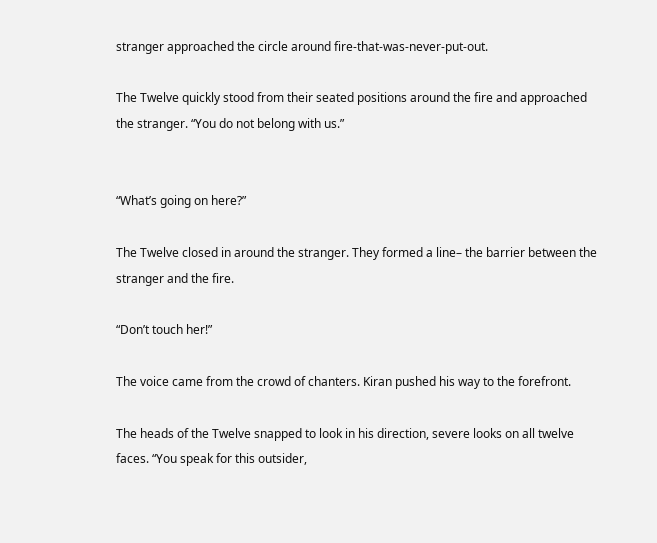stranger approached the circle around fire-that-was-never-put-out.

The Twelve quickly stood from their seated positions around the fire and approached the stranger. “You do not belong with us.”


“What’s going on here?”

The Twelve closed in around the stranger. They formed a line– the barrier between the stranger and the fire.

“Don’t touch her!”

The voice came from the crowd of chanters. Kiran pushed his way to the forefront.

The heads of the Twelve snapped to look in his direction, severe looks on all twelve faces. “You speak for this outsider,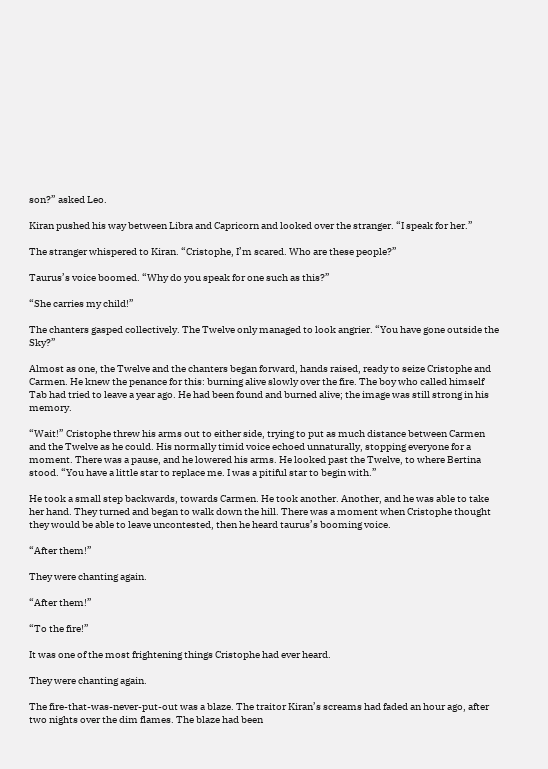son?” asked Leo.

Kiran pushed his way between Libra and Capricorn and looked over the stranger. “I speak for her.”

The stranger whispered to Kiran. “Cristophe, I’m scared. Who are these people?”

Taurus’s voice boomed. “Why do you speak for one such as this?”

“She carries my child!”

The chanters gasped collectively. The Twelve only managed to look angrier. “You have gone outside the Sky?”

Almost as one, the Twelve and the chanters began forward, hands raised, ready to seize Cristophe and Carmen. He knew the penance for this: burning alive slowly over the fire. The boy who called himself Tab had tried to leave a year ago. He had been found and burned alive; the image was still strong in his memory.

“Wait!” Cristophe threw his arms out to either side, trying to put as much distance between Carmen and the Twelve as he could. His normally timid voice echoed unnaturally, stopping everyone for a moment. There was a pause, and he lowered his arms. He looked past the Twelve, to where Bertina stood. “You have a little star to replace me. I was a pitiful star to begin with.”

He took a small step backwards, towards Carmen. He took another. Another, and he was able to take her hand. They turned and began to walk down the hill. There was a moment when Cristophe thought they would be able to leave uncontested, then he heard taurus’s booming voice.

“After them!”

They were chanting again.

“After them!”

“To the fire!”

It was one of the most frightening things Cristophe had ever heard.

They were chanting again.

The fire-that-was-never-put-out was a blaze. The traitor Kiran’s screams had faded an hour ago, after two nights over the dim flames. The blaze had been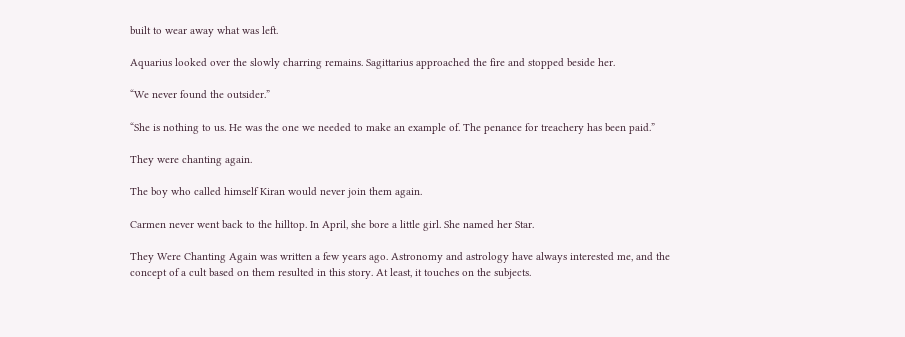built to wear away what was left.

Aquarius looked over the slowly charring remains. Sagittarius approached the fire and stopped beside her.

“We never found the outsider.”

“She is nothing to us. He was the one we needed to make an example of. The penance for treachery has been paid.”

They were chanting again.

The boy who called himself Kiran would never join them again.

Carmen never went back to the hilltop. In April, she bore a little girl. She named her Star.

They Were Chanting Again was written a few years ago. Astronomy and astrology have always interested me, and the concept of a cult based on them resulted in this story. At least, it touches on the subjects.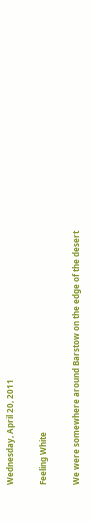Wednesday, April 20, 2011

Feeling White

We were somewhere around Barstow on the edge of the desert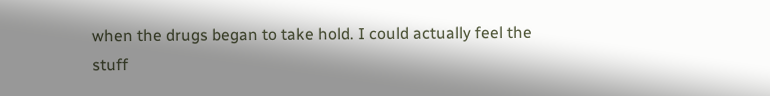when the drugs began to take hold. I could actually feel the stuff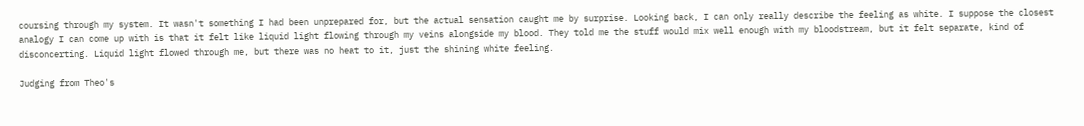coursing through my system. It wasn't something I had been unprepared for, but the actual sensation caught me by surprise. Looking back, I can only really describe the feeling as white. I suppose the closest analogy I can come up with is that it felt like liquid light flowing through my veins alongside my blood. They told me the stuff would mix well enough with my bloodstream, but it felt separate, kind of disconcerting. Liquid light flowed through me, but there was no heat to it, just the shining white feeling.

Judging from Theo's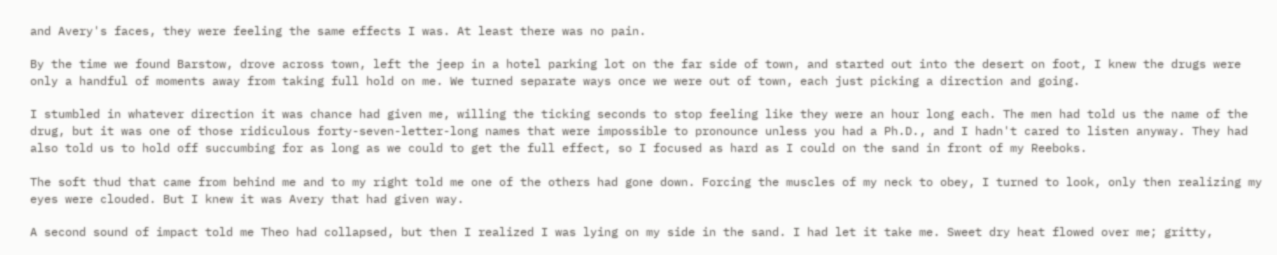and Avery's faces, they were feeling the same effects I was. At least there was no pain.

By the time we found Barstow, drove across town, left the jeep in a hotel parking lot on the far side of town, and started out into the desert on foot, I knew the drugs were only a handful of moments away from taking full hold on me. We turned separate ways once we were out of town, each just picking a direction and going.

I stumbled in whatever direction it was chance had given me, willing the ticking seconds to stop feeling like they were an hour long each. The men had told us the name of the drug, but it was one of those ridiculous forty-seven-letter-long names that were impossible to pronounce unless you had a Ph.D., and I hadn't cared to listen anyway. They had also told us to hold off succumbing for as long as we could to get the full effect, so I focused as hard as I could on the sand in front of my Reeboks.

The soft thud that came from behind me and to my right told me one of the others had gone down. Forcing the muscles of my neck to obey, I turned to look, only then realizing my eyes were clouded. But I knew it was Avery that had given way.

A second sound of impact told me Theo had collapsed, but then I realized I was lying on my side in the sand. I had let it take me. Sweet dry heat flowed over me; gritty,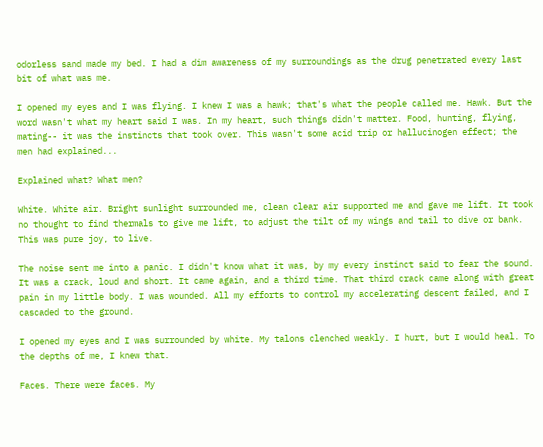odorless sand made my bed. I had a dim awareness of my surroundings as the drug penetrated every last bit of what was me.

I opened my eyes and I was flying. I knew I was a hawk; that's what the people called me. Hawk. But the word wasn't what my heart said I was. In my heart, such things didn't matter. Food, hunting, flying, mating-- it was the instincts that took over. This wasn't some acid trip or hallucinogen effect; the men had explained...

Explained what? What men?

White. White air. Bright sunlight surrounded me, clean clear air supported me and gave me lift. It took no thought to find thermals to give me lift, to adjust the tilt of my wings and tail to dive or bank. This was pure joy, to live.

The noise sent me into a panic. I didn't know what it was, by my every instinct said to fear the sound. It was a crack, loud and short. It came again, and a third time. That third crack came along with great pain in my little body. I was wounded. All my efforts to control my accelerating descent failed, and I cascaded to the ground.

I opened my eyes and I was surrounded by white. My talons clenched weakly. I hurt, but I would heal. To the depths of me, I knew that.

Faces. There were faces. My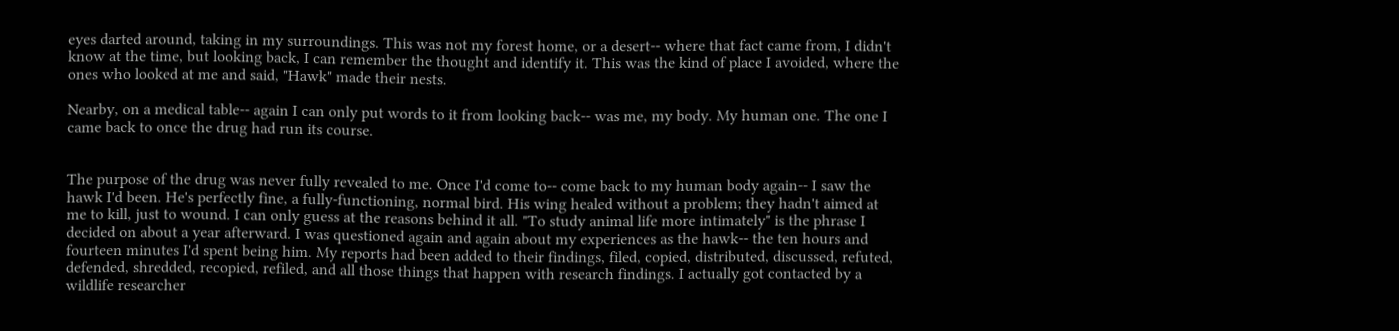eyes darted around, taking in my surroundings. This was not my forest home, or a desert-- where that fact came from, I didn't know at the time, but looking back, I can remember the thought and identify it. This was the kind of place I avoided, where the ones who looked at me and said, "Hawk" made their nests.

Nearby, on a medical table-- again I can only put words to it from looking back-- was me, my body. My human one. The one I came back to once the drug had run its course.


The purpose of the drug was never fully revealed to me. Once I'd come to-- come back to my human body again-- I saw the hawk I'd been. He's perfectly fine, a fully-functioning, normal bird. His wing healed without a problem; they hadn't aimed at me to kill, just to wound. I can only guess at the reasons behind it all. "To study animal life more intimately" is the phrase I decided on about a year afterward. I was questioned again and again about my experiences as the hawk-- the ten hours and fourteen minutes I'd spent being him. My reports had been added to their findings, filed, copied, distributed, discussed, refuted, defended, shredded, recopied, refiled, and all those things that happen with research findings. I actually got contacted by a wildlife researcher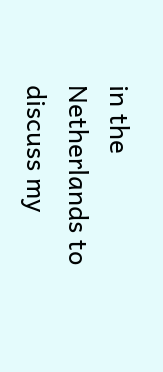in the Netherlands to discuss my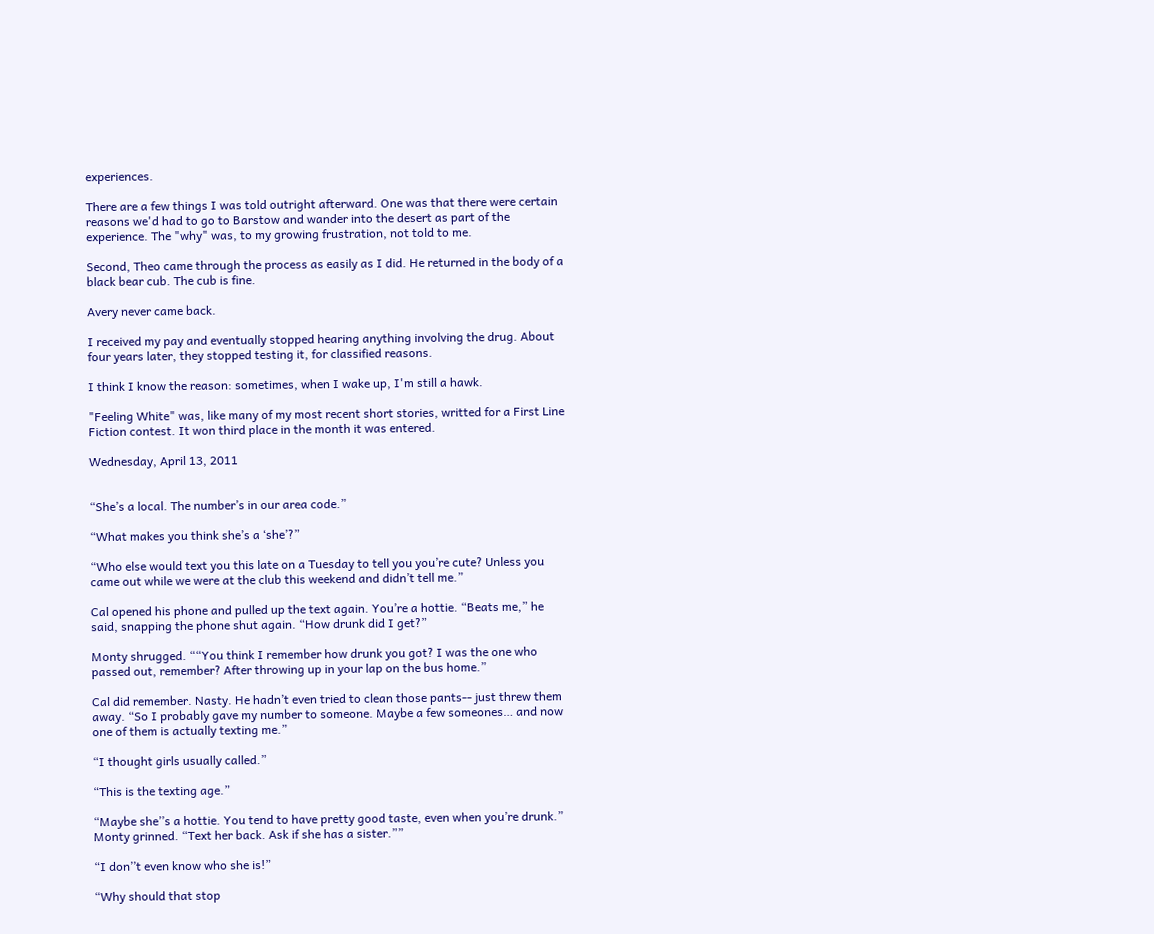experiences.

There are a few things I was told outright afterward. One was that there were certain reasons we'd had to go to Barstow and wander into the desert as part of the experience. The "why" was, to my growing frustration, not told to me.

Second, Theo came through the process as easily as I did. He returned in the body of a black bear cub. The cub is fine.

Avery never came back.

I received my pay and eventually stopped hearing anything involving the drug. About four years later, they stopped testing it, for classified reasons.

I think I know the reason: sometimes, when I wake up, I'm still a hawk.

"Feeling White" was, like many of my most recent short stories, writted for a First Line Fiction contest. It won third place in the month it was entered.

Wednesday, April 13, 2011


“She’s a local. The number’s in our area code.”

“What makes you think she’s a ‘she’?”

“Who else would text you this late on a Tuesday to tell you you’re cute? Unless you came out while we were at the club this weekend and didn’t tell me.”

Cal opened his phone and pulled up the text again. You’re a hottie. “Beats me,” he said, snapping the phone shut again. “How drunk did I get?”

Monty shrugged. ““You think I remember how drunk you got? I was the one who passed out, remember? After throwing up in your lap on the bus home.”

Cal did remember. Nasty. He hadn’t even tried to clean those pants-- just threw them away. “So I probably gave my number to someone. Maybe a few someones… and now one of them is actually texting me.”

“I thought girls usually called.”

“This is the texting age.”

“Maybe she’’s a hottie. You tend to have pretty good taste, even when you’re drunk.” Monty grinned. “Text her back. Ask if she has a sister.””

“I don’’t even know who she is!”

“Why should that stop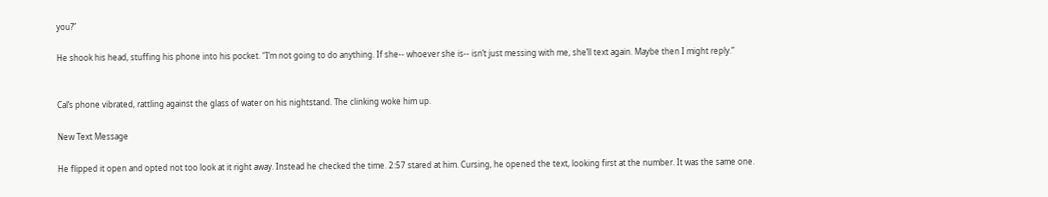you?”

He shook his head, stuffing his phone into his pocket. “I’m not going to do anything. If she-- whoever she is-- isn’t just messing with me, she’ll text again. Maybe then I might reply.”


Cal’s phone vibrated, rattling against the glass of water on his nightstand. The clinking woke him up.

New Text Message

He flipped it open and opted not too look at it right away. Instead he checked the time. 2:57 stared at him. Cursing, he opened the text, looking first at the number. It was the same one.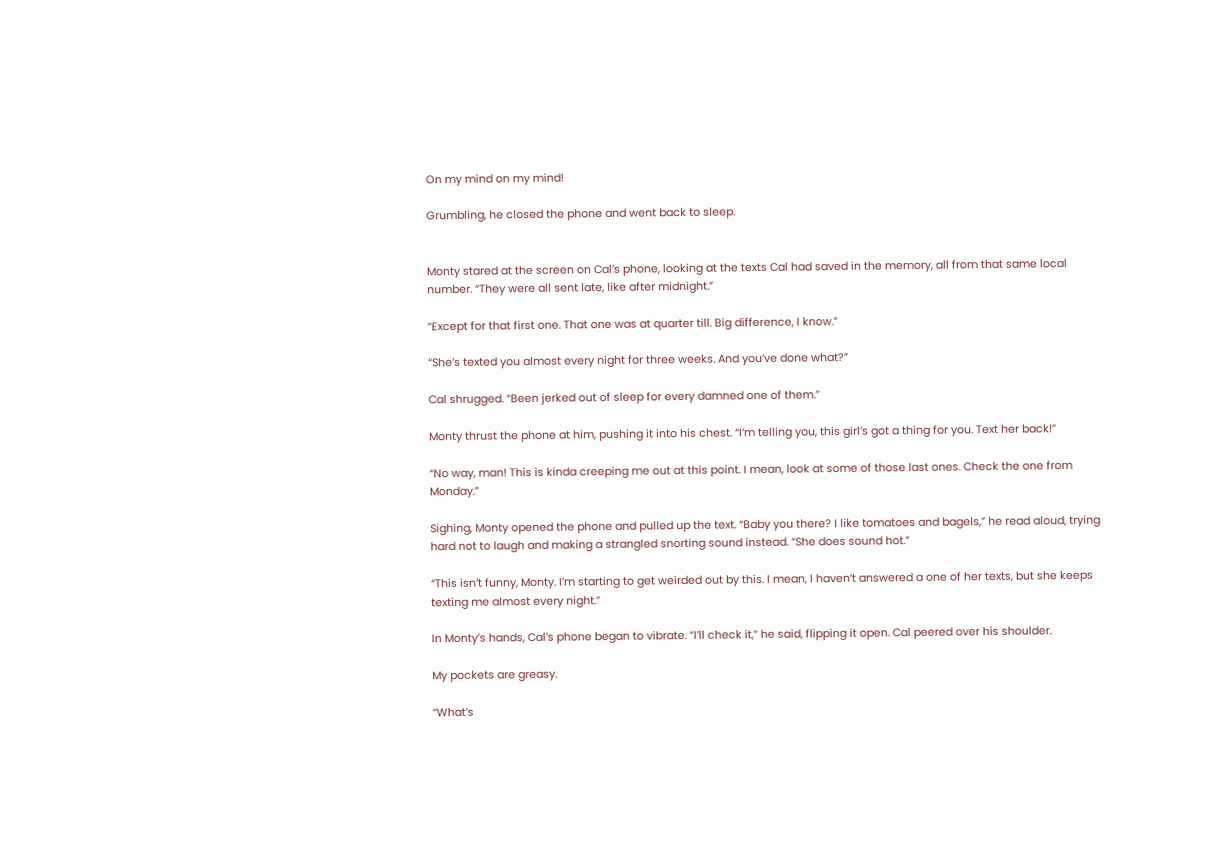On my mind on my mind!

Grumbling, he closed the phone and went back to sleep.


Monty stared at the screen on Cal’s phone, looking at the texts Cal had saved in the memory, all from that same local number. “They were all sent late, like after midnight.”

“Except for that first one. That one was at quarter till. Big difference, I know.”

“She’s texted you almost every night for three weeks. And you’ve done what?”

Cal shrugged. “Been jerked out of sleep for every damned one of them.”

Monty thrust the phone at him, pushing it into his chest. “I’m telling you, this girl’s got a thing for you. Text her back!”

“No way, man! This is kinda creeping me out at this point. I mean, look at some of those last ones. Check the one from Monday.”

Sighing, Monty opened the phone and pulled up the text. “Baby you there? I like tomatoes and bagels,” he read aloud, trying hard not to laugh and making a strangled snorting sound instead. “She does sound hot.”

“This isn’t funny, Monty. I’m starting to get weirded out by this. I mean, I haven’t answered a one of her texts, but she keeps texting me almost every night.”

In Monty’s hands, Cal’s phone began to vibrate. “I’ll check it,” he said, flipping it open. Cal peered over his shoulder.

My pockets are greasy.

“What’s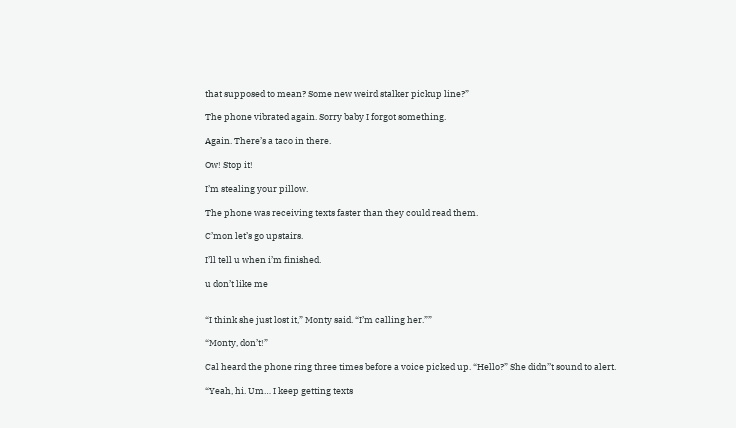that supposed to mean? Some new weird stalker pickup line?”

The phone vibrated again. Sorry baby I forgot something.

Again. There’s a taco in there.

Ow! Stop it!

I’m stealing your pillow.

The phone was receiving texts faster than they could read them.

C’mon let’s go upstairs.

I’ll tell u when i’m finished.

u don’t like me


“I think she just lost it,” Monty said. “I’m calling her.””

“Monty, don’t!”

Cal heard the phone ring three times before a voice picked up. “Hello?” She didn’’t sound to alert.

“Yeah, hi. Um… I keep getting texts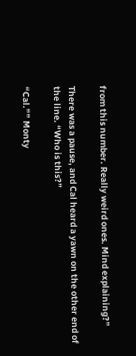from this number. Really weird ones. Mind explaining?”

There was a pause, and Cal heard a yawn on the other end of the line. “Who is this?”

“Cal.”” Monty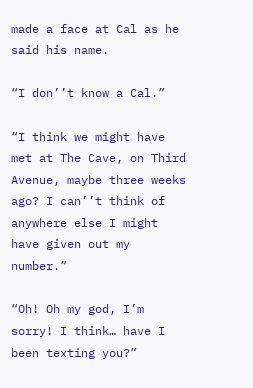made a face at Cal as he said his name.

“I don’’t know a Cal.”

“I think we might have met at The Cave, on Third Avenue, maybe three weeks ago? I can’’t think of anywhere else I might have given out my number.”

“Oh! Oh my god, I’m sorry! I think… have I been texting you?”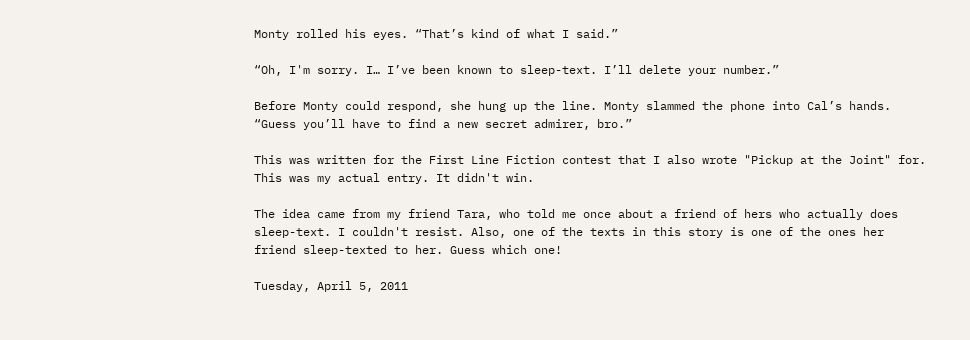Monty rolled his eyes. “That’s kind of what I said.”

“Oh, I'm sorry. I… I’ve been known to sleep-text. I’ll delete your number.”

Before Monty could respond, she hung up the line. Monty slammed the phone into Cal’s hands. “Guess you’ll have to find a new secret admirer, bro.”

This was written for the First Line Fiction contest that I also wrote "Pickup at the Joint" for. This was my actual entry. It didn't win.

The idea came from my friend Tara, who told me once about a friend of hers who actually does sleep-text. I couldn't resist. Also, one of the texts in this story is one of the ones her friend sleep-texted to her. Guess which one!

Tuesday, April 5, 2011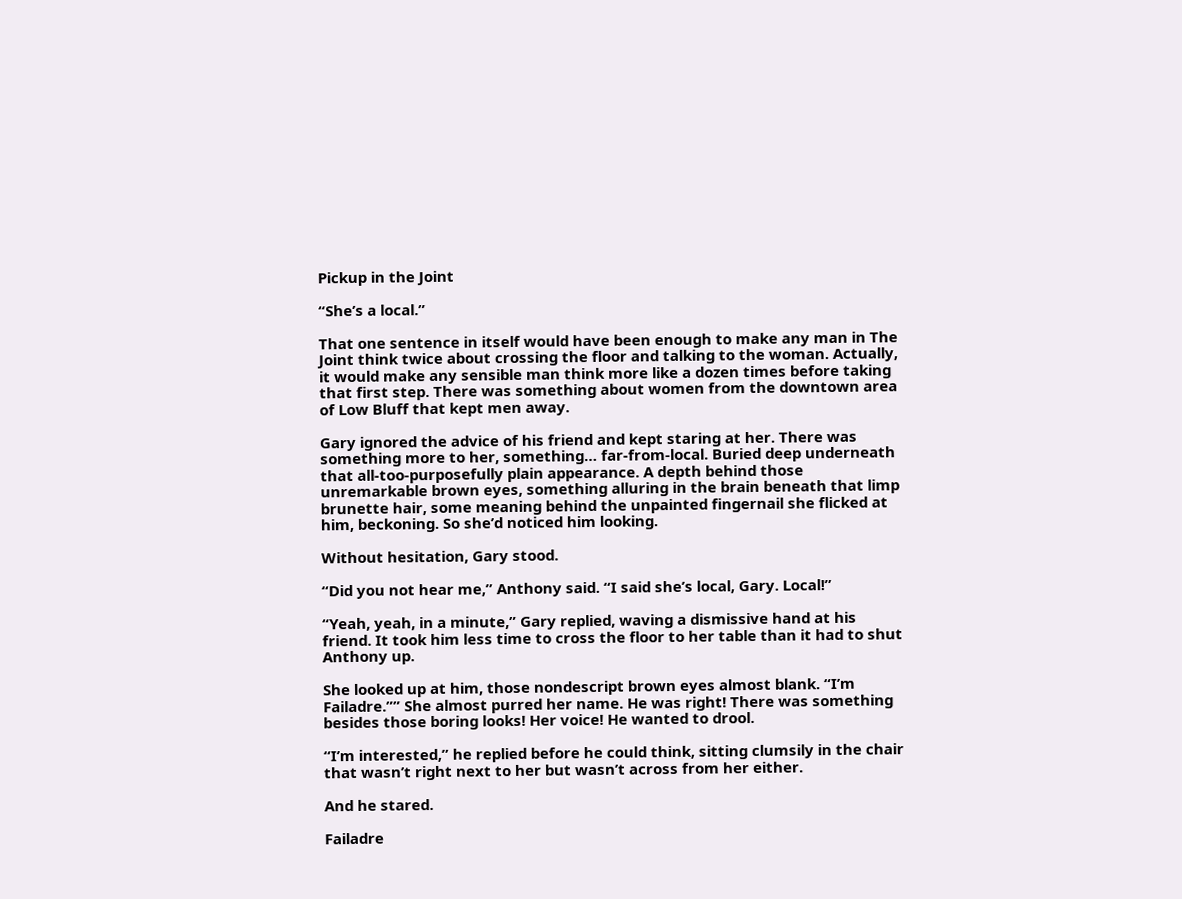Pickup in the Joint

“She’s a local.”

That one sentence in itself would have been enough to make any man in The Joint think twice about crossing the floor and talking to the woman. Actually, it would make any sensible man think more like a dozen times before taking that first step. There was something about women from the downtown area of Low Bluff that kept men away.

Gary ignored the advice of his friend and kept staring at her. There was something more to her, something… far-from-local. Buried deep underneath that all-too-purposefully plain appearance. A depth behind those unremarkable brown eyes, something alluring in the brain beneath that limp brunette hair, some meaning behind the unpainted fingernail she flicked at him, beckoning. So she’d noticed him looking.

Without hesitation, Gary stood.

“Did you not hear me,” Anthony said. “I said she’s local, Gary. Local!”

“Yeah, yeah, in a minute,” Gary replied, waving a dismissive hand at his friend. It took him less time to cross the floor to her table than it had to shut Anthony up.

She looked up at him, those nondescript brown eyes almost blank. “I’m Failadre.”” She almost purred her name. He was right! There was something besides those boring looks! Her voice! He wanted to drool.

“I’m interested,” he replied before he could think, sitting clumsily in the chair that wasn’t right next to her but wasn’t across from her either.

And he stared.

Failadre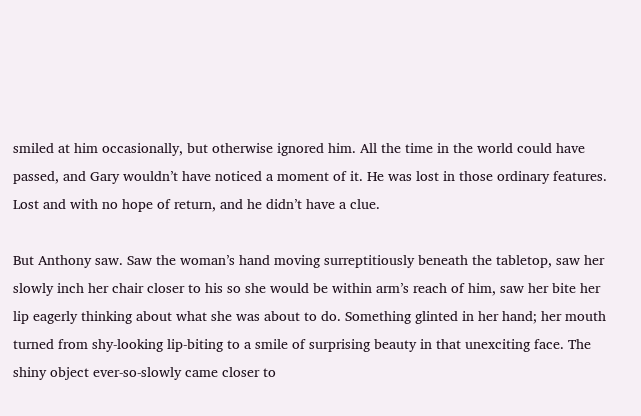smiled at him occasionally, but otherwise ignored him. All the time in the world could have passed, and Gary wouldn’t have noticed a moment of it. He was lost in those ordinary features. Lost and with no hope of return, and he didn’t have a clue.

But Anthony saw. Saw the woman’s hand moving surreptitiously beneath the tabletop, saw her slowly inch her chair closer to his so she would be within arm’s reach of him, saw her bite her lip eagerly thinking about what she was about to do. Something glinted in her hand; her mouth turned from shy-looking lip-biting to a smile of surprising beauty in that unexciting face. The shiny object ever-so-slowly came closer to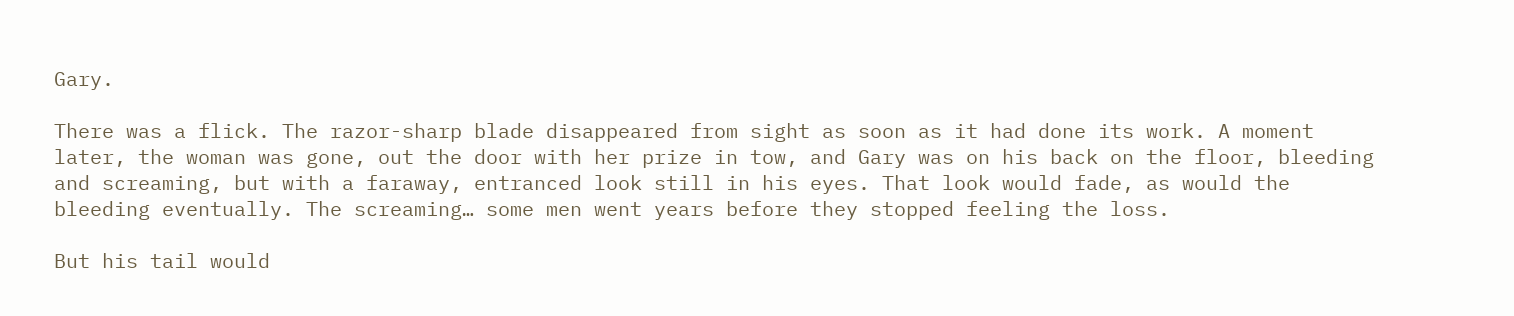Gary.

There was a flick. The razor-sharp blade disappeared from sight as soon as it had done its work. A moment later, the woman was gone, out the door with her prize in tow, and Gary was on his back on the floor, bleeding and screaming, but with a faraway, entranced look still in his eyes. That look would fade, as would the bleeding eventually. The screaming… some men went years before they stopped feeling the loss.

But his tail would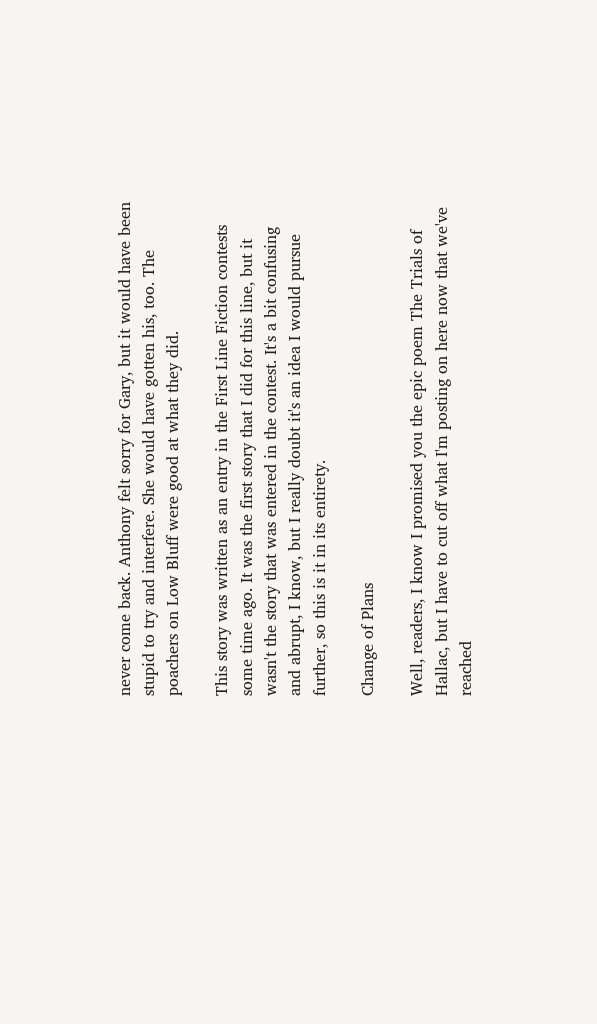never come back. Anthony felt sorry for Gary, but it would have been stupid to try and interfere. She would have gotten his, too. The poachers on Low Bluff were good at what they did.

This story was written as an entry in the First Line Fiction contests some time ago. It was the first story that I did for this line, but it wasn't the story that was entered in the contest. It's a bit confusing and abrupt, I know, but I really doubt it's an idea I would pursue further, so this is it in its entirety.

Change of Plans

Well, readers, I know I promised you the epic poem The Trials of Hallac, but I have to cut off what I'm posting on here now that we've reached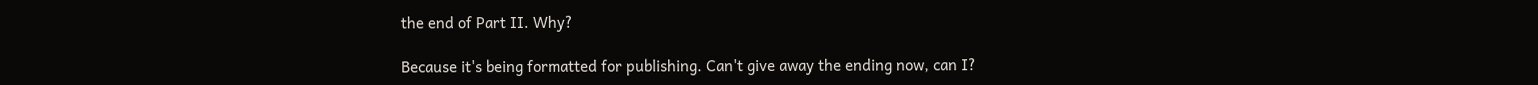the end of Part II. Why?

Because it's being formatted for publishing. Can't give away the ending now, can I?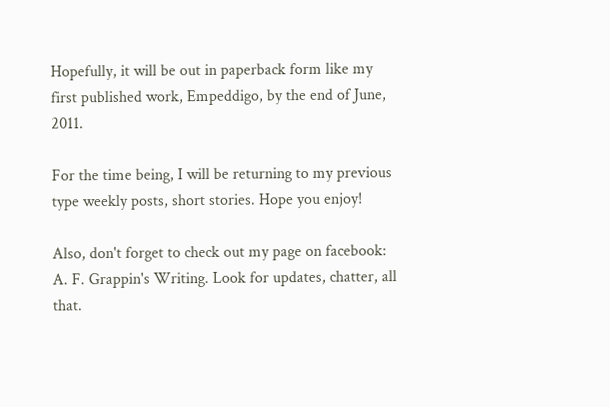Hopefully, it will be out in paperback form like my first published work, Empeddigo, by the end of June, 2011.

For the time being, I will be returning to my previous type weekly posts, short stories. Hope you enjoy!

Also, don't forget to check out my page on facebook: A. F. Grappin's Writing. Look for updates, chatter, all that.